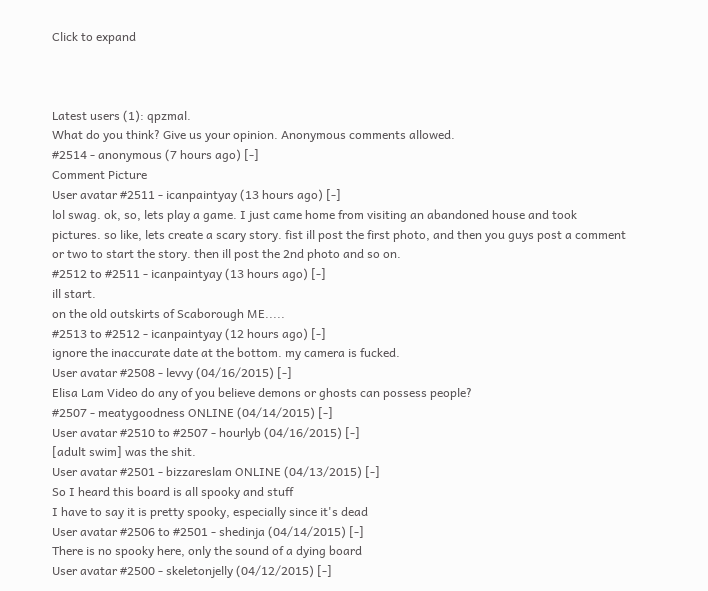Click to expand



Latest users (1): qpzmal.
What do you think? Give us your opinion. Anonymous comments allowed.
#2514 - anonymous (7 hours ago) [-]
Comment Picture
User avatar #2511 - icanpaintyay (13 hours ago) [-]
lol swag. ok, so, lets play a game. I just came home from visiting an abandoned house and took pictures. so like, lets create a scary story. fist ill post the first photo, and then you guys post a comment or two to start the story. then ill post the 2nd photo and so on.
#2512 to #2511 - icanpaintyay (13 hours ago) [-]
ill start.
on the old outskirts of Scaborough ME.....
#2513 to #2512 - icanpaintyay (12 hours ago) [-]
ignore the inaccurate date at the bottom. my camera is fucked.
User avatar #2508 - levvy (04/16/2015) [-]
Elisa Lam Video do any of you believe demons or ghosts can possess people?
#2507 - meatygoodness ONLINE (04/14/2015) [-]
User avatar #2510 to #2507 - hourlyb (04/16/2015) [-]
[adult swim] was the shit.
User avatar #2501 - bizzareslam ONLINE (04/13/2015) [-]
So I heard this board is all spooky and stuff
I have to say it is pretty spooky, especially since it's dead
User avatar #2506 to #2501 - shedinja (04/14/2015) [-]
There is no spooky here, only the sound of a dying board
User avatar #2500 - skeletonjelly (04/12/2015) [-]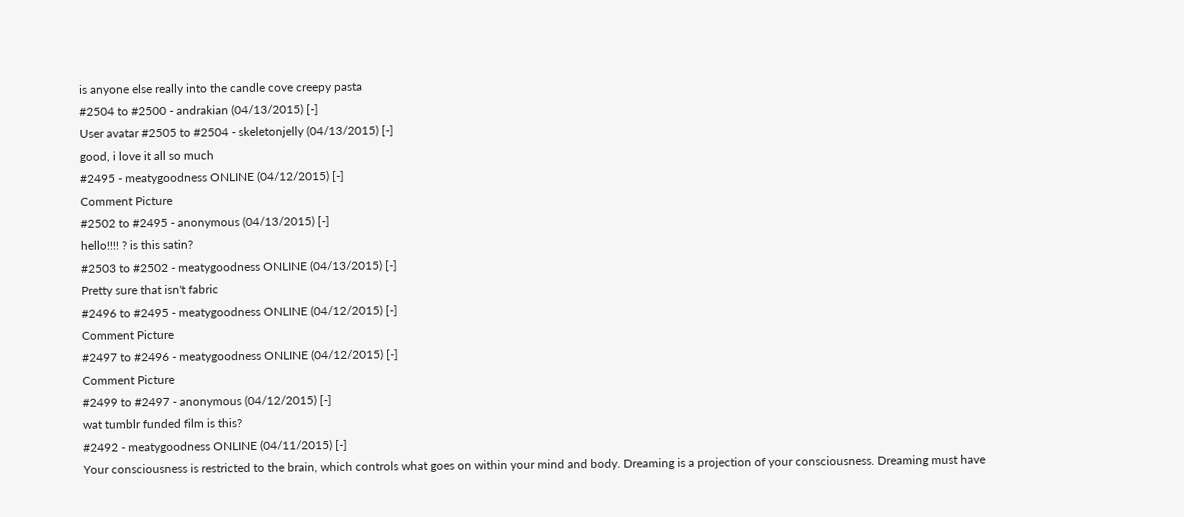is anyone else really into the candle cove creepy pasta
#2504 to #2500 - andrakian (04/13/2015) [-]
User avatar #2505 to #2504 - skeletonjelly (04/13/2015) [-]
good, i love it all so much
#2495 - meatygoodness ONLINE (04/12/2015) [-]
Comment Picture
#2502 to #2495 - anonymous (04/13/2015) [-]
hello!!!! ? is this satin?
#2503 to #2502 - meatygoodness ONLINE (04/13/2015) [-]
Pretty sure that isn't fabric
#2496 to #2495 - meatygoodness ONLINE (04/12/2015) [-]
Comment Picture
#2497 to #2496 - meatygoodness ONLINE (04/12/2015) [-]
Comment Picture
#2499 to #2497 - anonymous (04/12/2015) [-]
wat tumblr funded film is this?
#2492 - meatygoodness ONLINE (04/11/2015) [-]
Your consciousness is restricted to the brain, which controls what goes on within your mind and body. Dreaming is a projection of your consciousness. Dreaming must have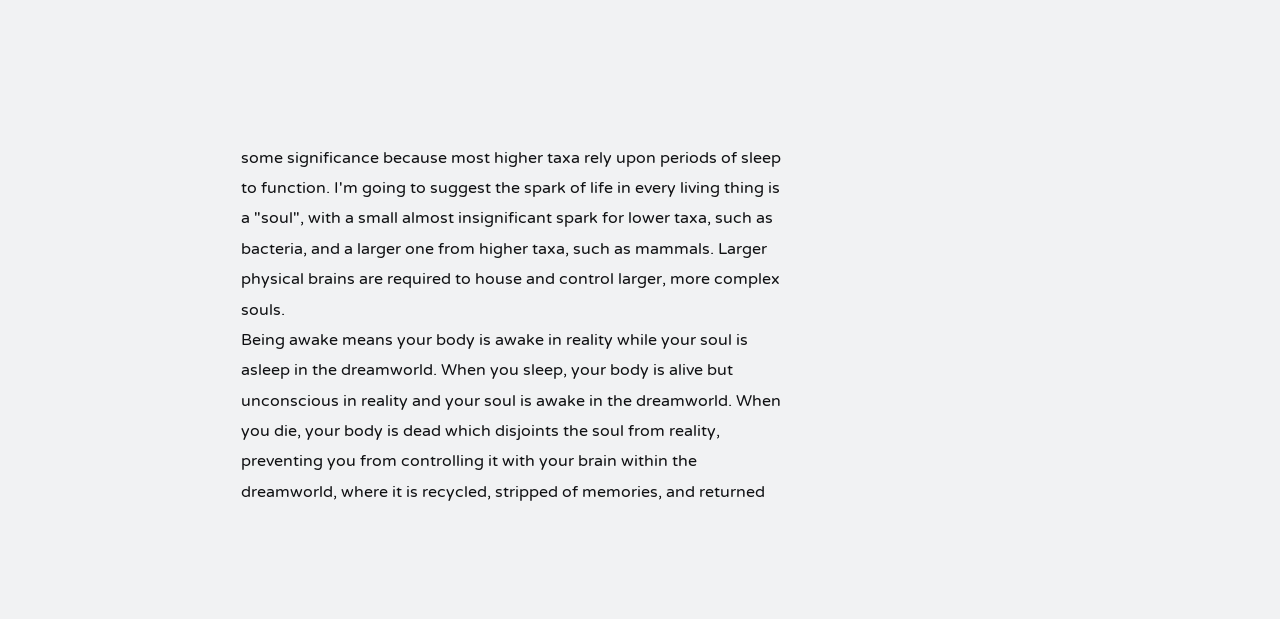some significance because most higher taxa rely upon periods of sleep to function. I'm going to suggest the spark of life in every living thing is a "soul", with a small almost insignificant spark for lower taxa, such as bacteria, and a larger one from higher taxa, such as mammals. Larger physical brains are required to house and control larger, more complex souls.
Being awake means your body is awake in reality while your soul is asleep in the dreamworld. When you sleep, your body is alive but unconscious in reality and your soul is awake in the dreamworld. When you die, your body is dead which disjoints the soul from reality, preventing you from controlling it with your brain within the dreamworld, where it is recycled, stripped of memories, and returned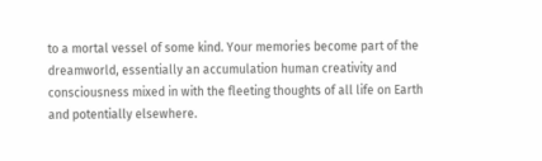to a mortal vessel of some kind. Your memories become part of the dreamworld, essentially an accumulation human creativity and consciousness mixed in with the fleeting thoughts of all life on Earth and potentially elsewhere.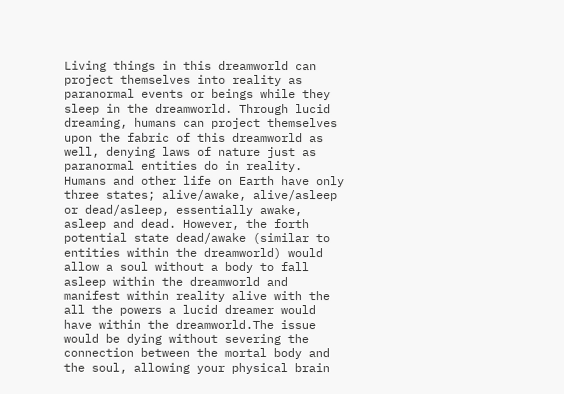Living things in this dreamworld can project themselves into reality as paranormal events or beings while they sleep in the dreamworld. Through lucid dreaming, humans can project themselves upon the fabric of this dreamworld as well, denying laws of nature just as paranormal entities do in reality.
Humans and other life on Earth have only three states; alive/awake, alive/asleep or dead/asleep, essentially awake, asleep and dead. However, the forth potential state dead/awake (similar to entities within the dreamworld) would allow a soul without a body to fall asleep within the dreamworld and manifest within reality alive with the all the powers a lucid dreamer would have within the dreamworld.The issue would be dying without severing the connection between the mortal body and the soul, allowing your physical brain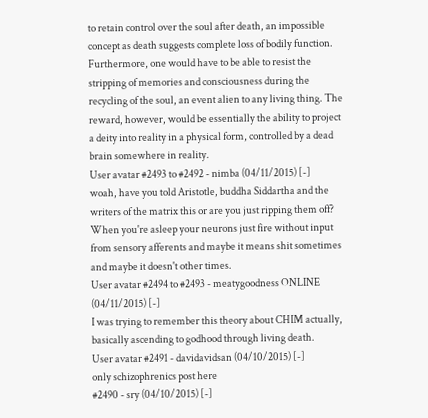to retain control over the soul after death, an impossible concept as death suggests complete loss of bodily function. Furthermore, one would have to be able to resist the stripping of memories and consciousness during the recycling of the soul, an event alien to any living thing. The reward, however, would be essentially the ability to project a deity into reality in a physical form, controlled by a dead brain somewhere in reality.
User avatar #2493 to #2492 - nimba (04/11/2015) [-]
woah, have you told Aristotle, buddha Siddartha and the writers of the matrix this or are you just ripping them off?
When you're asleep your neurons just fire without input from sensory afferents and maybe it means shit sometimes and maybe it doesn't other times.
User avatar #2494 to #2493 - meatygoodness ONLINE (04/11/2015) [-]
I was trying to remember this theory about CHIM actually, basically ascending to godhood through living death.
User avatar #2491 - davidavidsan (04/10/2015) [-]
only schizophrenics post here
#2490 - sry (04/10/2015) [-]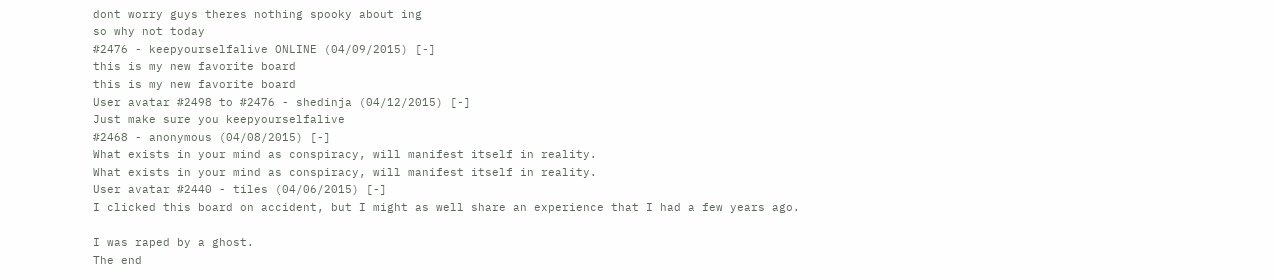dont worry guys theres nothing spooky about ing
so why not today
#2476 - keepyourselfalive ONLINE (04/09/2015) [-]
this is my new favorite board
this is my new favorite board
User avatar #2498 to #2476 - shedinja (04/12/2015) [-]
Just make sure you keepyourselfalive
#2468 - anonymous (04/08/2015) [-]
What exists in your mind as conspiracy, will manifest itself in reality.
What exists in your mind as conspiracy, will manifest itself in reality.
User avatar #2440 - tiles (04/06/2015) [-]
I clicked this board on accident, but I might as well share an experience that I had a few years ago.

I was raped by a ghost.
The end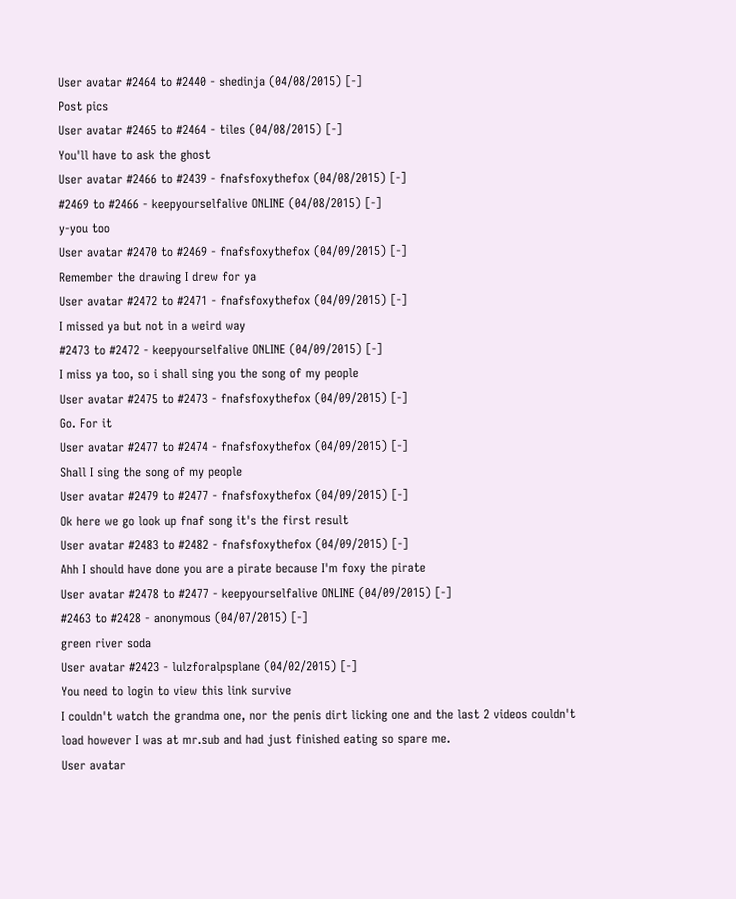User avatar #2464 to #2440 - shedinja (04/08/2015) [-]
Post pics
User avatar #2465 to #2464 - tiles (04/08/2015) [-]
You'll have to ask the ghost
User avatar #2466 to #2439 - fnafsfoxythefox (04/08/2015) [-]
#2469 to #2466 - keepyourselfalive ONLINE (04/08/2015) [-]
y-you too
User avatar #2470 to #2469 - fnafsfoxythefox (04/09/2015) [-]
Remember the drawing I drew for ya
User avatar #2472 to #2471 - fnafsfoxythefox (04/09/2015) [-]
I missed ya but not in a weird way
#2473 to #2472 - keepyourselfalive ONLINE (04/09/2015) [-]
I miss ya too, so i shall sing you the song of my people
User avatar #2475 to #2473 - fnafsfoxythefox (04/09/2015) [-]
Go. For it
User avatar #2477 to #2474 - fnafsfoxythefox (04/09/2015) [-]
Shall I sing the song of my people
User avatar #2479 to #2477 - fnafsfoxythefox (04/09/2015) [-]
Ok here we go look up fnaf song it's the first result
User avatar #2483 to #2482 - fnafsfoxythefox (04/09/2015) [-]
Ahh I should have done you are a pirate because I'm foxy the pirate
User avatar #2478 to #2477 - keepyourselfalive ONLINE (04/09/2015) [-]
#2463 to #2428 - anonymous (04/07/2015) [-]
green river soda
User avatar #2423 - lulzforalpsplane (04/02/2015) [-]
You need to login to view this link survive
I couldn't watch the grandma one, nor the penis dirt licking one and the last 2 videos couldn't load however I was at mr.sub and had just finished eating so spare me.
User avatar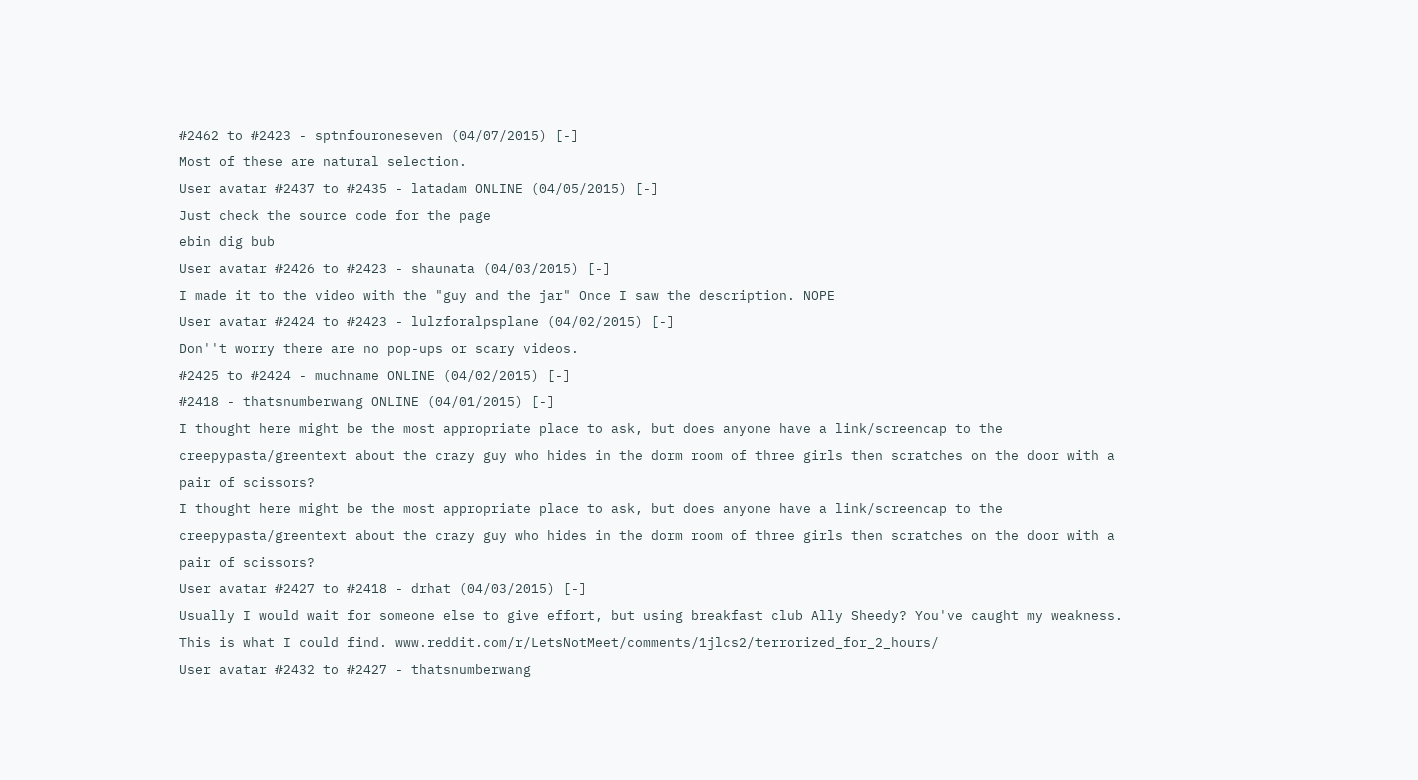#2462 to #2423 - sptnfouroneseven (04/07/2015) [-]
Most of these are natural selection.
User avatar #2437 to #2435 - latadam ONLINE (04/05/2015) [-]
Just check the source code for the page
ebin dig bub
User avatar #2426 to #2423 - shaunata (04/03/2015) [-]
I made it to the video with the "guy and the jar" Once I saw the description. NOPE
User avatar #2424 to #2423 - lulzforalpsplane (04/02/2015) [-]
Don''t worry there are no pop-ups or scary videos.
#2425 to #2424 - muchname ONLINE (04/02/2015) [-]
#2418 - thatsnumberwang ONLINE (04/01/2015) [-]
I thought here might be the most appropriate place to ask, but does anyone have a link/screencap to the creepypasta/greentext about the crazy guy who hides in the dorm room of three girls then scratches on the door with a pair of scissors?
I thought here might be the most appropriate place to ask, but does anyone have a link/screencap to the creepypasta/greentext about the crazy guy who hides in the dorm room of three girls then scratches on the door with a pair of scissors?
User avatar #2427 to #2418 - drhat (04/03/2015) [-]
Usually I would wait for someone else to give effort, but using breakfast club Ally Sheedy? You've caught my weakness. This is what I could find. www.reddit.com/r/LetsNotMeet/comments/1jlcs2/terrorized_for_2_hours/
User avatar #2432 to #2427 - thatsnumberwang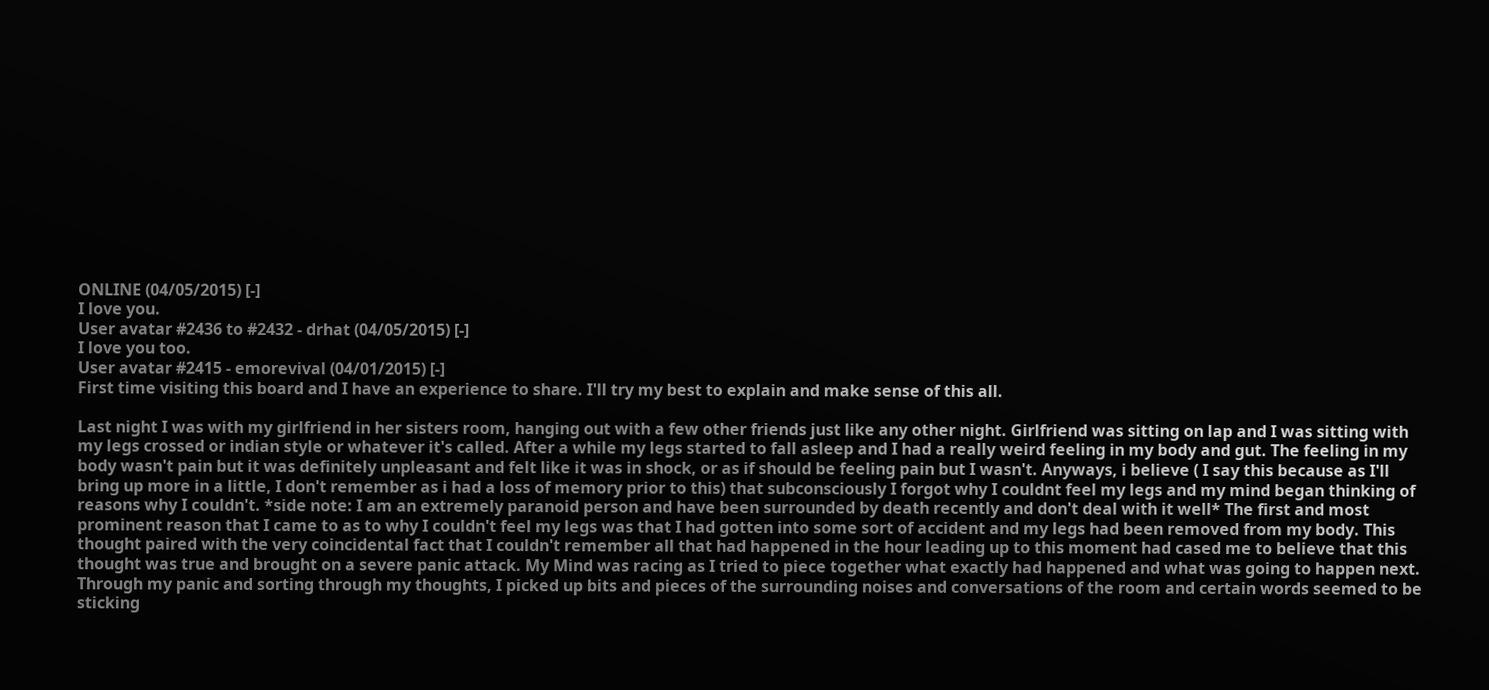ONLINE (04/05/2015) [-]
I love you.
User avatar #2436 to #2432 - drhat (04/05/2015) [-]
I love you too.
User avatar #2415 - emorevival (04/01/2015) [-]
First time visiting this board and I have an experience to share. I'll try my best to explain and make sense of this all.

Last night I was with my girlfriend in her sisters room, hanging out with a few other friends just like any other night. Girlfriend was sitting on lap and I was sitting with my legs crossed or indian style or whatever it's called. After a while my legs started to fall asleep and I had a really weird feeling in my body and gut. The feeling in my body wasn't pain but it was definitely unpleasant and felt like it was in shock, or as if should be feeling pain but I wasn't. Anyways, i believe ( I say this because as I'll bring up more in a little, I don't remember as i had a loss of memory prior to this) that subconsciously I forgot why I couldnt feel my legs and my mind began thinking of reasons why I couldn't. *side note: I am an extremely paranoid person and have been surrounded by death recently and don't deal with it well* The first and most prominent reason that I came to as to why I couldn't feel my legs was that I had gotten into some sort of accident and my legs had been removed from my body. This thought paired with the very coincidental fact that I couldn't remember all that had happened in the hour leading up to this moment had cased me to believe that this thought was true and brought on a severe panic attack. My Mind was racing as I tried to piece together what exactly had happened and what was going to happen next. Through my panic and sorting through my thoughts, I picked up bits and pieces of the surrounding noises and conversations of the room and certain words seemed to be sticking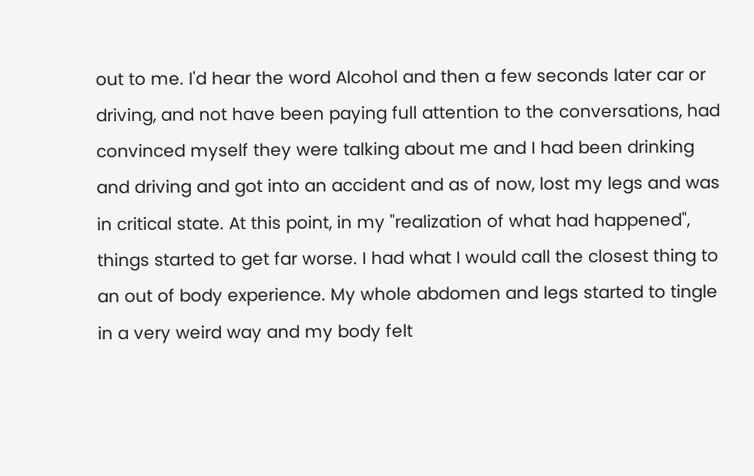out to me. I'd hear the word Alcohol and then a few seconds later car or driving, and not have been paying full attention to the conversations, had convinced myself they were talking about me and I had been drinking and driving and got into an accident and as of now, lost my legs and was in critical state. At this point, in my "realization of what had happened", things started to get far worse. I had what I would call the closest thing to an out of body experience. My whole abdomen and legs started to tingle in a very weird way and my body felt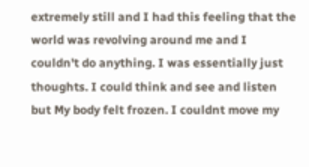extremely still and I had this feeling that the world was revolving around me and I couldn't do anything. I was essentially just thoughts. I could think and see and listen but My body felt frozen. I couldnt move my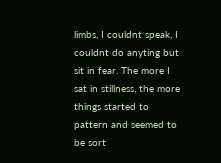limbs, I couldnt speak, I couldnt do anyting but sit in fear. The more I sat in stillness, the more things started to pattern and seemed to be sort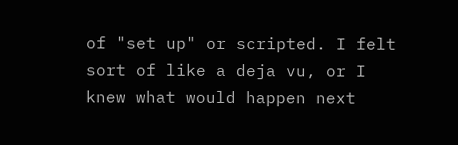of "set up" or scripted. I felt sort of like a deja vu, or I knew what would happen next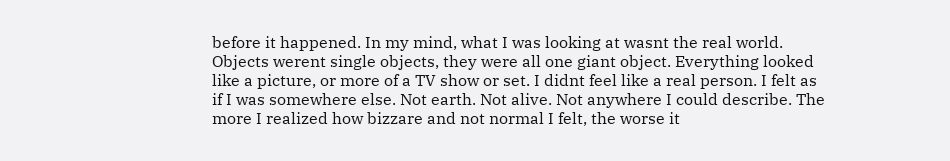before it happened. In my mind, what I was looking at wasnt the real world. Objects werent single objects, they were all one giant object. Everything looked like a picture, or more of a TV show or set. I didnt feel like a real person. I felt as if I was somewhere else. Not earth. Not alive. Not anywhere I could describe. The more I realized how bizzare and not normal I felt, the worse it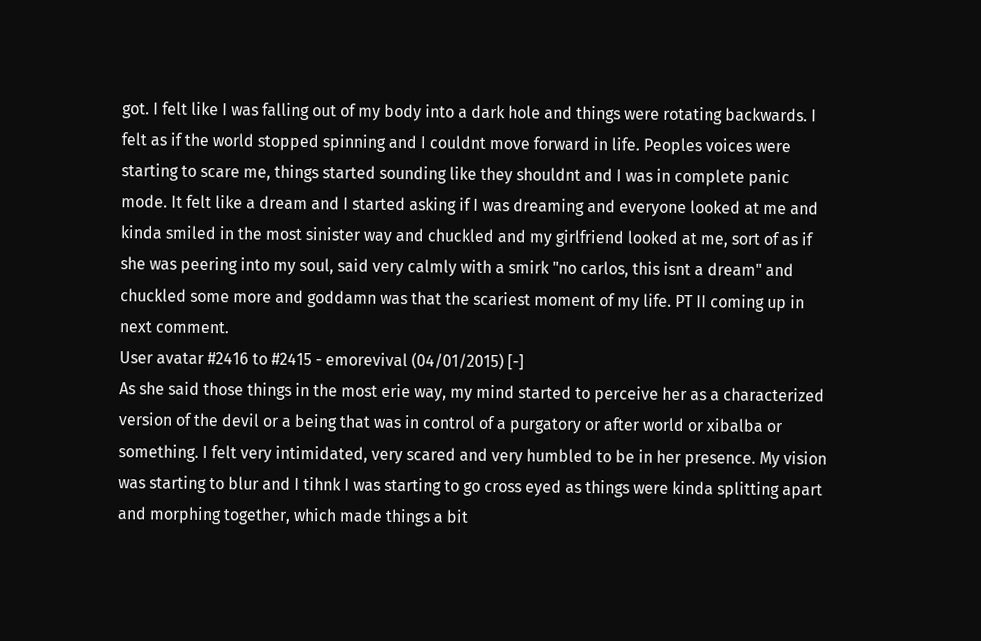got. I felt like I was falling out of my body into a dark hole and things were rotating backwards. I felt as if the world stopped spinning and I couldnt move forward in life. Peoples voices were starting to scare me, things started sounding like they shouldnt and I was in complete panic mode. It felt like a dream and I started asking if I was dreaming and everyone looked at me and kinda smiled in the most sinister way and chuckled and my girlfriend looked at me, sort of as if she was peering into my soul, said very calmly with a smirk "no carlos, this isnt a dream" and chuckled some more and goddamn was that the scariest moment of my life. PT II coming up in next comment.
User avatar #2416 to #2415 - emorevival (04/01/2015) [-]
As she said those things in the most erie way, my mind started to perceive her as a characterized version of the devil or a being that was in control of a purgatory or after world or xibalba or something. I felt very intimidated, very scared and very humbled to be in her presence. My vision was starting to blur and I tihnk I was starting to go cross eyed as things were kinda splitting apart and morphing together, which made things a bit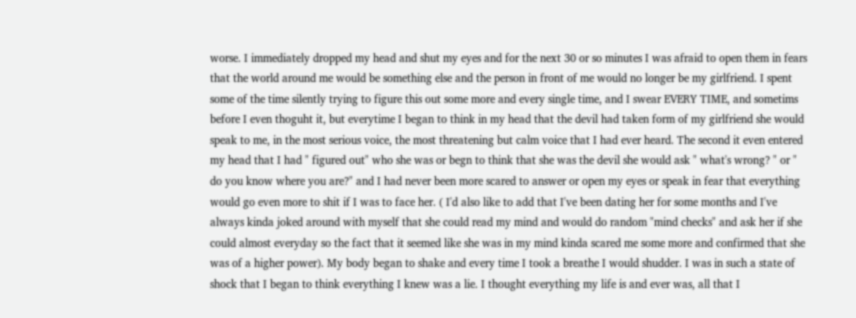worse. I immediately dropped my head and shut my eyes and for the next 30 or so minutes I was afraid to open them in fears that the world around me would be something else and the person in front of me would no longer be my girlfriend. I spent some of the time silently trying to figure this out some more and every single time, and I swear EVERY TIME, and sometims before I even thoguht it, but everytime I began to think in my head that the devil had taken form of my girlfriend she would speak to me, in the most serious voice, the most threatening but calm voice that I had ever heard. The second it even entered my head that I had " figured out" who she was or begn to think that she was the devil she would ask " what's wrong? " or " do you know where you are?" and I had never been more scared to answer or open my eyes or speak in fear that everything would go even more to shit if I was to face her. ( I'd also like to add that I've been dating her for some months and I've always kinda joked around with myself that she could read my mind and would do random "mind checks" and ask her if she could almost everyday so the fact that it seemed like she was in my mind kinda scared me some more and confirmed that she was of a higher power). My body began to shake and every time I took a breathe I would shudder. I was in such a state of shock that I began to think everything I knew was a lie. I thought everything my life is and ever was, all that I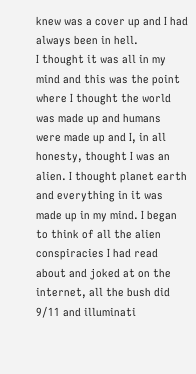knew was a cover up and I had always been in hell.
I thought it was all in my mind and this was the point where I thought the world was made up and humans were made up and I, in all honesty, thought I was an alien. I thought planet earth and everything in it was made up in my mind. I began to think of all the alien conspiracies I had read about and joked at on the internet, all the bush did 9/11 and illuminati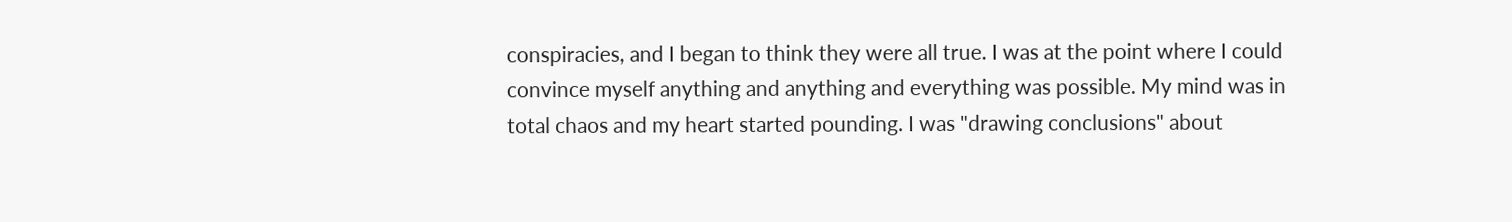conspiracies, and I began to think they were all true. I was at the point where I could convince myself anything and anything and everything was possible. My mind was in total chaos and my heart started pounding. I was "drawing conclusions" about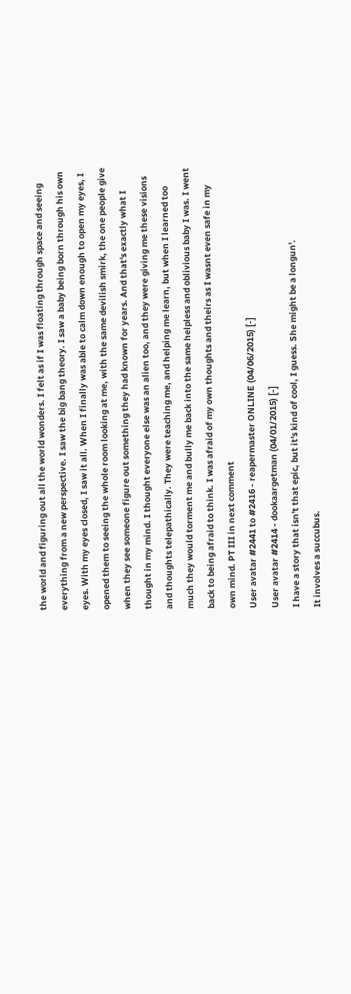the world and figuring out all the world wonders. I felt as if I was floating through space and seeing everything from a new perspective. I saw the big bang theory. I saw a baby being born through his own eyes. With my eyes closed, I saw it all. When I finally was able to calm down enough to open my eyes, I opened them to seeing the whole room looking at me, with the same devilish smirk, the one people give when they see someone figure out something they had known for years. And that's exactly what I thought in my mind. I thought everyone else was an alien too, and they were giving me these visions and thoughts telepathically. They were teaching me, and helping me learn, but when I learned too much they would torment me and bully me back into the same helpless and oblivious baby I was. I went back to being afraid to think. I was afraid of my own thoughts and theirs as I wasnt even safe in my own mind. PT III in next comment
User avatar #2441 to #2416 - reapermaster ONLINE (04/06/2015) [-]
User avatar #2414 - dookaargetman (04/01/2015) [-]
I have a story that isn't that epic, but it's kind of cool, I guess. She might be a longun'.
It involves a succubus.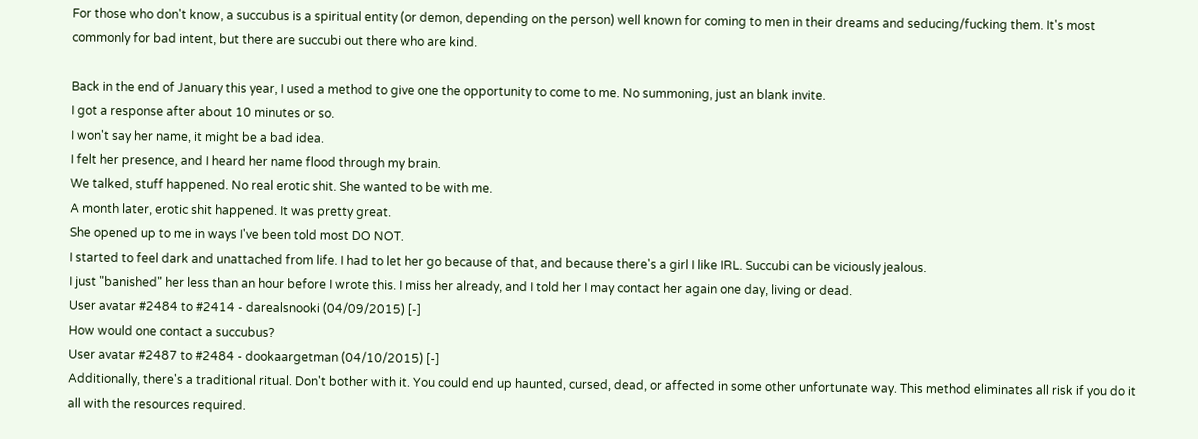For those who don't know, a succubus is a spiritual entity (or demon, depending on the person) well known for coming to men in their dreams and seducing/fucking them. It's most commonly for bad intent, but there are succubi out there who are kind.

Back in the end of January this year, I used a method to give one the opportunity to come to me. No summoning, just an blank invite.
I got a response after about 10 minutes or so.
I won't say her name, it might be a bad idea.
I felt her presence, and I heard her name flood through my brain.
We talked, stuff happened. No real erotic shit. She wanted to be with me.
A month later, erotic shit happened. It was pretty great.
She opened up to me in ways I've been told most DO NOT.
I started to feel dark and unattached from life. I had to let her go because of that, and because there's a girl I like IRL. Succubi can be viciously jealous.
I just "banished" her less than an hour before I wrote this. I miss her already, and I told her I may contact her again one day, living or dead.
User avatar #2484 to #2414 - darealsnooki (04/09/2015) [-]
How would one contact a succubus?
User avatar #2487 to #2484 - dookaargetman (04/10/2015) [-]
Additionally, there's a traditional ritual. Don't bother with it. You could end up haunted, cursed, dead, or affected in some other unfortunate way. This method eliminates all risk if you do it all with the resources required.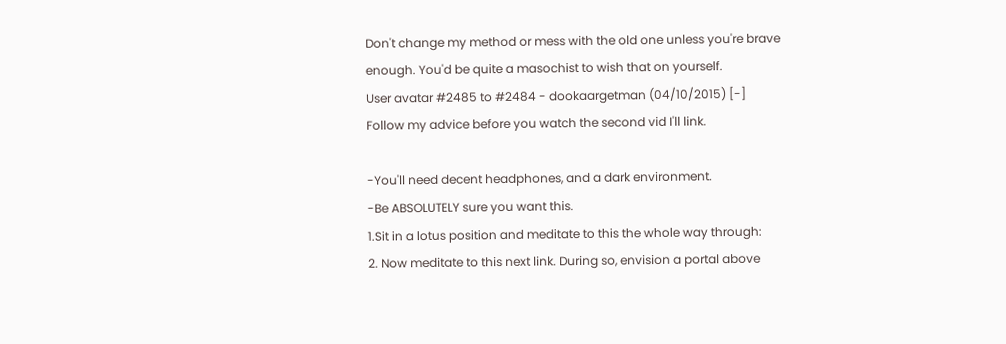Don't change my method or mess with the old one unless you're brave enough. You'd be quite a masochist to wish that on yourself.
User avatar #2485 to #2484 - dookaargetman (04/10/2015) [-]
Follow my advice before you watch the second vid I'll link.

-You'll need decent headphones, and a dark environment.
-Be ABSOLUTELY sure you want this.
1.Sit in a lotus position and meditate to this the whole way through:
2. Now meditate to this next link. During so, envision a portal above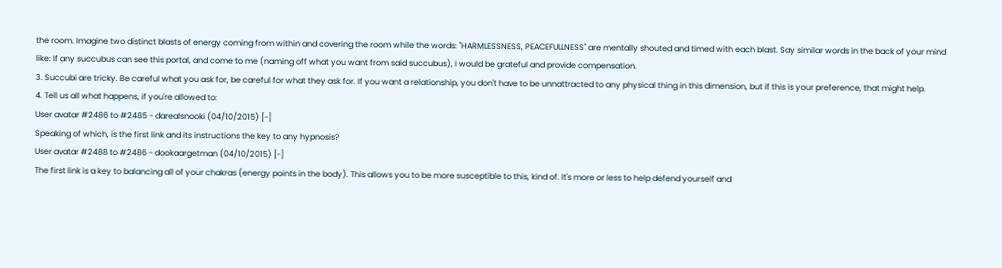the room. Imagine two distinct blasts of energy coming from within and covering the room while the words: "HARMLESSNESS, PEACEFULLNESS" are mentally shouted and timed with each blast. Say similar words in the back of your mind like: If any succubus can see this portal, and come to me (naming off what you want from said succubus), I would be grateful and provide compensation.
3. Succubi are tricky. Be careful what you ask for, be careful for what they ask for. If you want a relationship, you don't have to be unnattracted to any physical thing in this dimension, but if this is your preference, that might help.
4. Tell us all what happens, if you're allowed to:
User avatar #2486 to #2485 - darealsnooki (04/10/2015) [-]
Speaking of which, is the first link and its instructions the key to any hypnosis?
User avatar #2488 to #2486 - dookaargetman (04/10/2015) [-]
The first link is a key to balancing all of your chakras (energy points in the body). This allows you to be more susceptible to this, kind of. It's more or less to help defend yourself and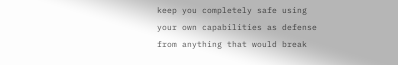keep you completely safe using your own capabilities as defense from anything that would break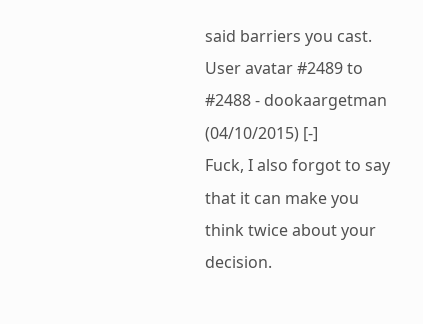said barriers you cast.
User avatar #2489 to #2488 - dookaargetman (04/10/2015) [-]
Fuck, I also forgot to say that it can make you think twice about your decision.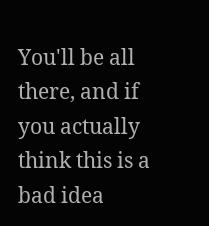You'll be all there, and if you actually think this is a bad idea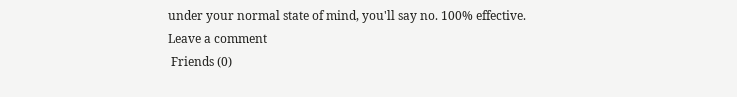under your normal state of mind, you'll say no. 100% effective.
Leave a comment
 Friends (0)